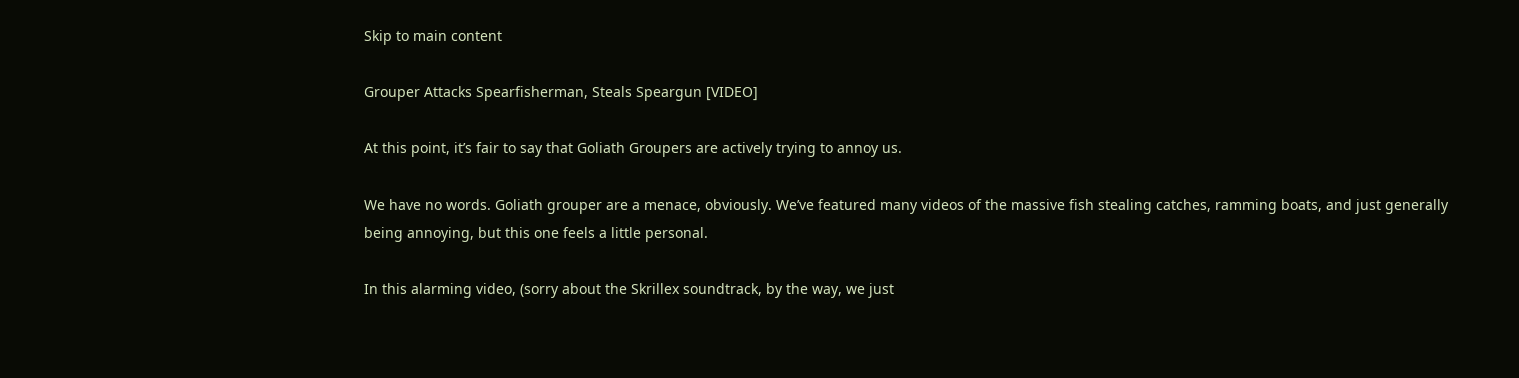Skip to main content

Grouper Attacks Spearfisherman, Steals Speargun [VIDEO]

At this point, it’s fair to say that Goliath Groupers are actively trying to annoy us.

We have no words. Goliath grouper are a menace, obviously. We’ve featured many videos of the massive fish stealing catches, ramming boats, and just generally being annoying, but this one feels a little personal.

In this alarming video, (sorry about the Skrillex soundtrack, by the way, we just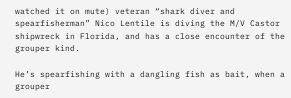watched it on mute) veteran “shark diver and spearfisherman” Nico Lentile is diving the M/V Castor shipwreck in Florida, and has a close encounter of the grouper kind.

He’s spearfishing with a dangling fish as bait, when a grouper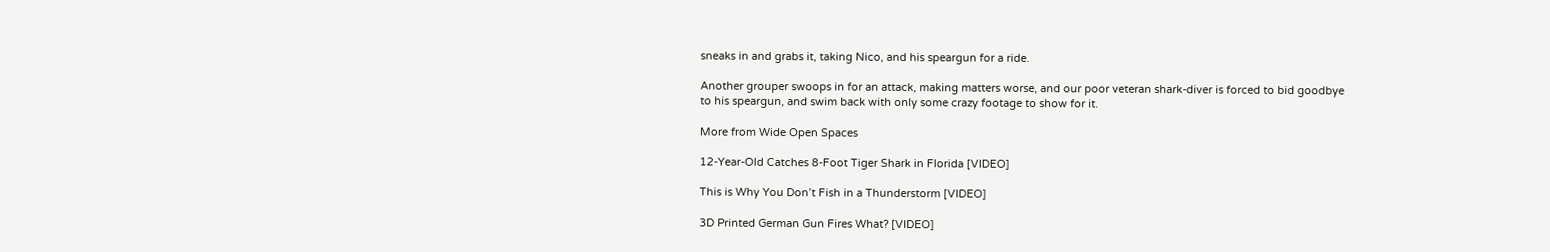sneaks in and grabs it, taking Nico, and his speargun for a ride.

Another grouper swoops in for an attack, making matters worse, and our poor veteran shark-diver is forced to bid goodbye to his speargun, and swim back with only some crazy footage to show for it.

More from Wide Open Spaces

12-Year-Old Catches 8-Foot Tiger Shark in Florida [VIDEO]

This is Why You Don’t Fish in a Thunderstorm [VIDEO]

3D Printed German Gun Fires What? [VIDEO]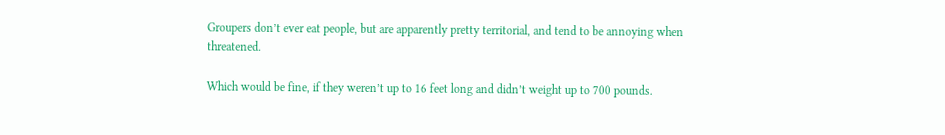Groupers don’t ever eat people, but are apparently pretty territorial, and tend to be annoying when threatened.

Which would be fine, if they weren’t up to 16 feet long and didn’t weight up to 700 pounds.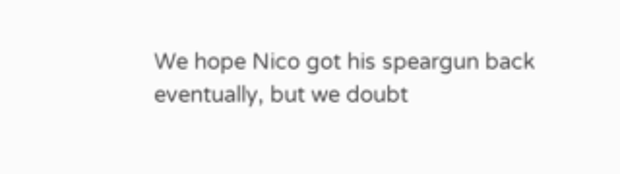We hope Nico got his speargun back eventually, but we doubt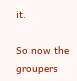it.

So now the groupers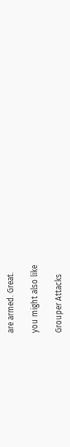are armed. Great.

you might also like

Grouper Attacks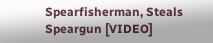Spearfisherman, Steals Speargun [VIDEO]